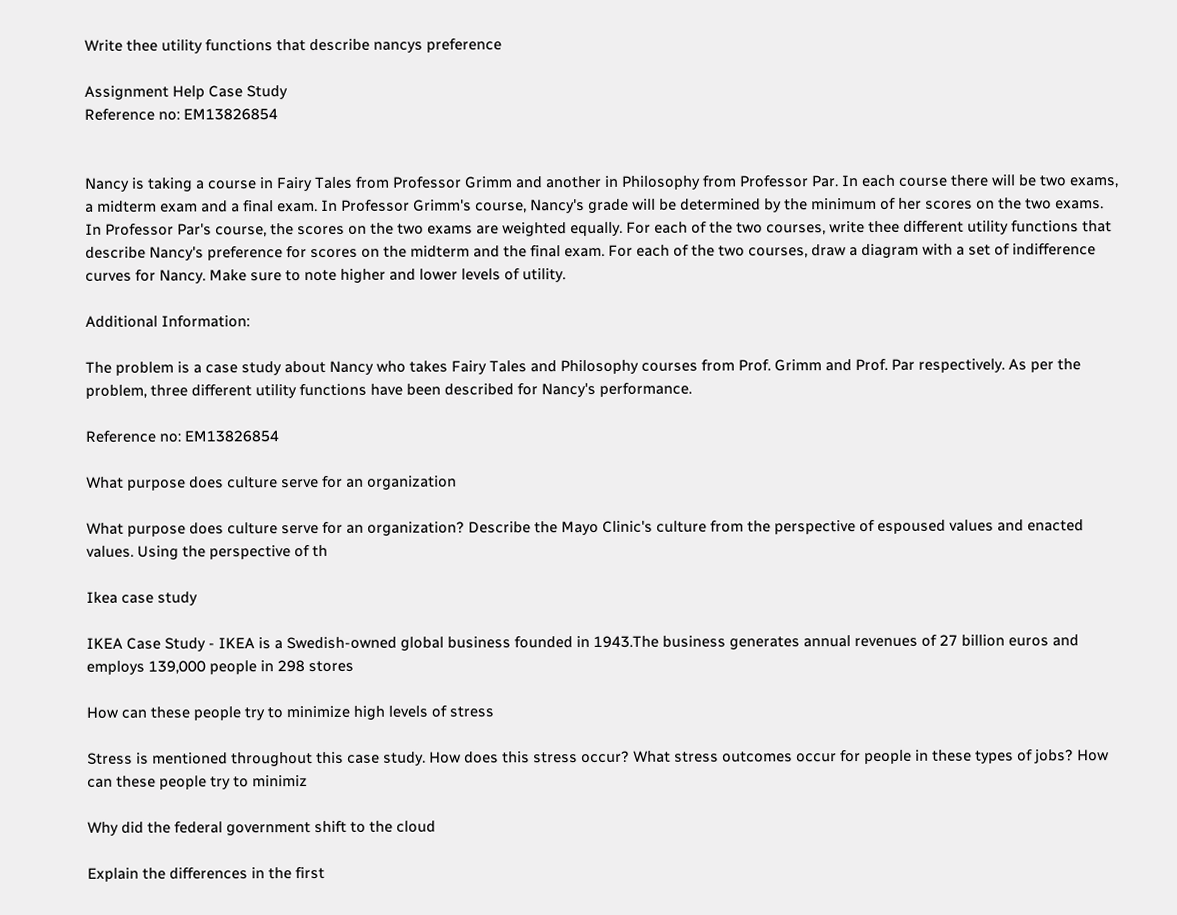Write thee utility functions that describe nancys preference

Assignment Help Case Study
Reference no: EM13826854


Nancy is taking a course in Fairy Tales from Professor Grimm and another in Philosophy from Professor Par. In each course there will be two exams, a midterm exam and a final exam. In Professor Grimm's course, Nancy's grade will be determined by the minimum of her scores on the two exams. In Professor Par's course, the scores on the two exams are weighted equally. For each of the two courses, write thee different utility functions that describe Nancy's preference for scores on the midterm and the final exam. For each of the two courses, draw a diagram with a set of indifference curves for Nancy. Make sure to note higher and lower levels of utility.

Additional Information:

The problem is a case study about Nancy who takes Fairy Tales and Philosophy courses from Prof. Grimm and Prof. Par respectively. As per the problem, three different utility functions have been described for Nancy's performance.

Reference no: EM13826854

What purpose does culture serve for an organization

What purpose does culture serve for an organization? Describe the Mayo Clinic's culture from the perspective of espoused values and enacted values. Using the perspective of th

Ikea case study

IKEA Case Study - IKEA is a Swedish-owned global business founded in 1943.The business generates annual revenues of 27 billion euros and employs 139,000 people in 298 stores

How can these people try to minimize high levels of stress

Stress is mentioned throughout this case study. How does this stress occur? What stress outcomes occur for people in these types of jobs? How can these people try to minimiz

Why did the federal government shift to the cloud

Explain the differences in the first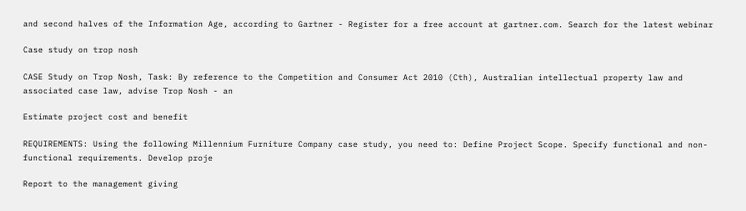and second halves of the Information Age, according to Gartner - Register for a free account at gartner.com. Search for the latest webinar

Case study on trop nosh

CASE Study on Trop Nosh, Task: By reference to the Competition and Consumer Act 2010 (Cth), Australian intellectual property law and associated case law, advise Trop Nosh - an

Estimate project cost and benefit

REQUIREMENTS: Using the following Millennium Furniture Company case study, you need to: Define Project Scope. Specify functional and non-functional requirements. Develop proje

Report to the management giving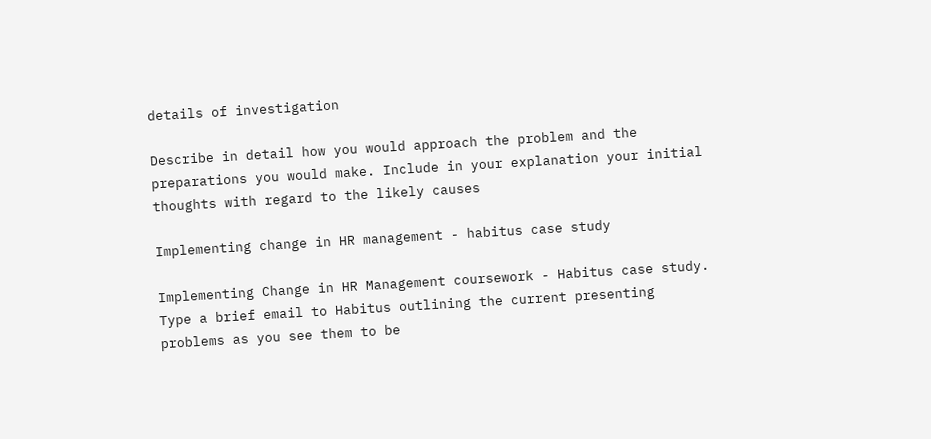details of investigation

Describe in detail how you would approach the problem and the preparations you would make. Include in your explanation your initial thoughts with regard to the likely causes

Implementing change in HR management - habitus case study

Implementing Change in HR Management coursework - Habitus case study. Type a brief email to Habitus outlining the current presenting problems as you see them to be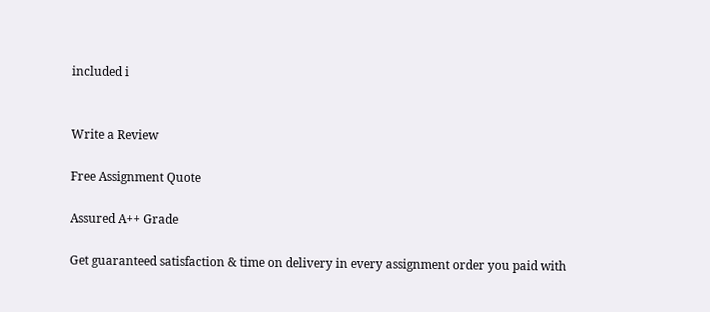included i


Write a Review

Free Assignment Quote

Assured A++ Grade

Get guaranteed satisfaction & time on delivery in every assignment order you paid with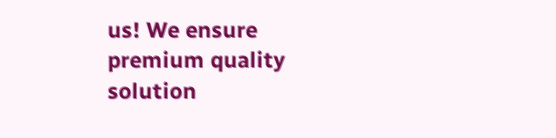us! We ensure premium quality solution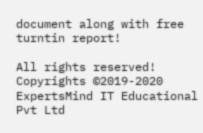document along with free turntin report!

All rights reserved! Copyrights ©2019-2020 ExpertsMind IT Educational Pvt Ltd